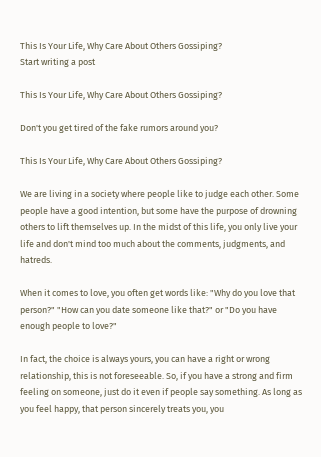This Is Your Life, Why Care About Others Gossiping?
Start writing a post

This Is Your Life, Why Care About Others Gossiping?

Don't you get tired of the fake rumors around you?

This Is Your Life, Why Care About Others Gossiping?

We are living in a society where people like to judge each other. Some people have a good intention, but some have the purpose of drowning others to lift themselves up. In the midst of this life, you only live your life and don't mind too much about the comments, judgments, and hatreds.

When it comes to love, you often get words like: "Why do you love that person?" "How can you date someone like that?" or "Do you have enough people to love?"

In fact, the choice is always yours, you can have a right or wrong relationship, this is not foreseeable. So, if you have a strong and firm feeling on someone, just do it even if people say something. As long as you feel happy, that person sincerely treats you, you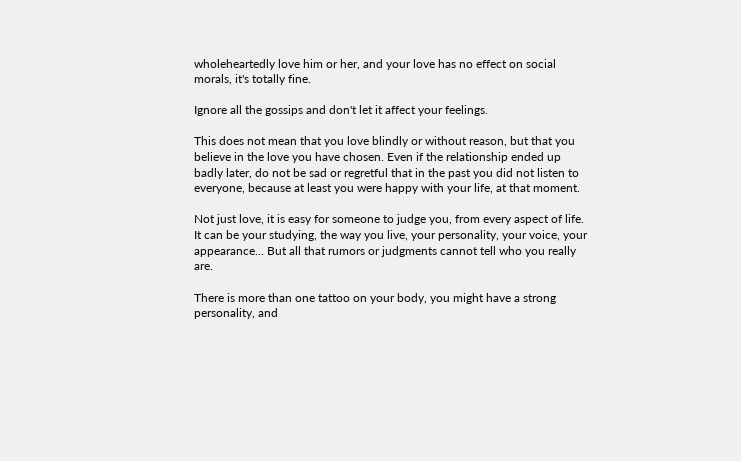wholeheartedly love him or her, and your love has no effect on social morals, it's totally fine.

Ignore all the gossips and don't let it affect your feelings.

This does not mean that you love blindly or without reason, but that you believe in the love you have chosen. Even if the relationship ended up badly later, do not be sad or regretful that in the past you did not listen to everyone, because at least you were happy with your life, at that moment.

Not just love, it is easy for someone to judge you, from every aspect of life. It can be your studying, the way you live, your personality, your voice, your appearance... But all that rumors or judgments cannot tell who you really are.

There is more than one tattoo on your body, you might have a strong personality, and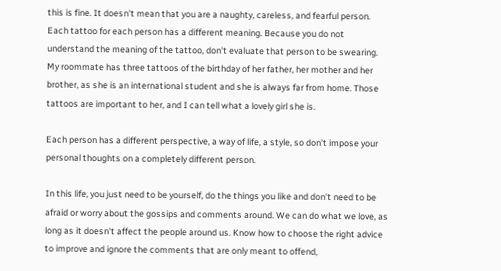this is fine. It doesn't mean that you are a naughty, careless, and fearful person. Each tattoo for each person has a different meaning. Because you do not understand the meaning of the tattoo, don't evaluate that person to be swearing. My roommate has three tattoos of the birthday of her father, her mother and her brother, as she is an international student and she is always far from home. Those tattoos are important to her, and I can tell what a lovely girl she is.

Each person has a different perspective, a way of life, a style, so don't impose your personal thoughts on a completely different person.

In this life, you just need to be yourself, do the things you like and don't need to be afraid or worry about the gossips and comments around. We can do what we love, as long as it doesn't affect the people around us. Know how to choose the right advice to improve and ignore the comments that are only meant to offend,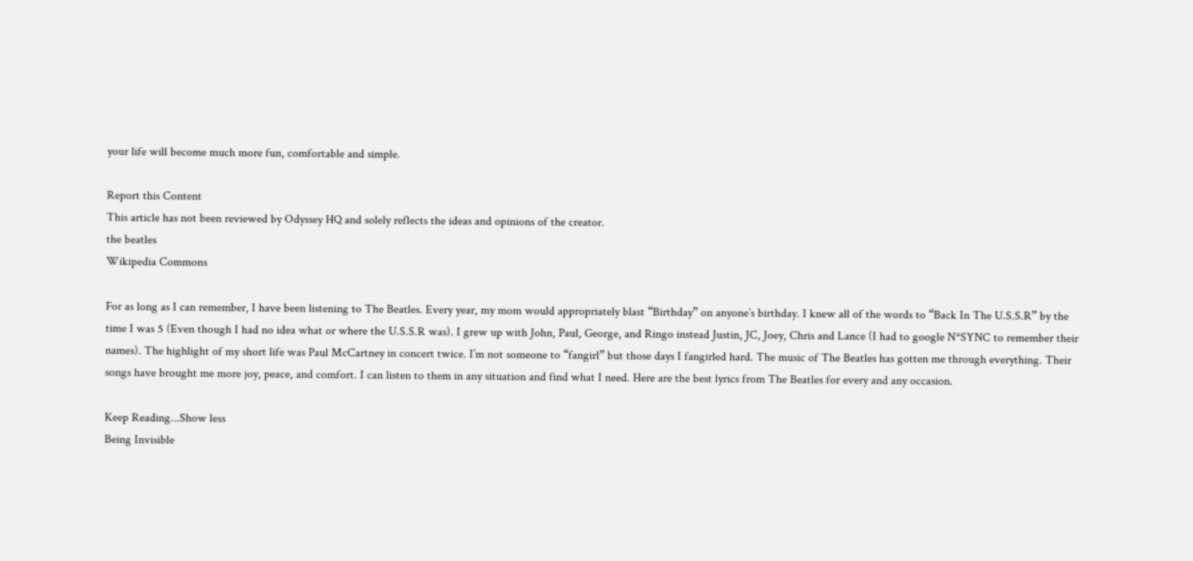your life will become much more fun, comfortable and simple.

Report this Content
This article has not been reviewed by Odyssey HQ and solely reflects the ideas and opinions of the creator.
the beatles
Wikipedia Commons

For as long as I can remember, I have been listening to The Beatles. Every year, my mom would appropriately blast “Birthday” on anyone’s birthday. I knew all of the words to “Back In The U.S.S.R” by the time I was 5 (Even though I had no idea what or where the U.S.S.R was). I grew up with John, Paul, George, and Ringo instead Justin, JC, Joey, Chris and Lance (I had to google N*SYNC to remember their names). The highlight of my short life was Paul McCartney in concert twice. I’m not someone to “fangirl” but those days I fangirled hard. The music of The Beatles has gotten me through everything. Their songs have brought me more joy, peace, and comfort. I can listen to them in any situation and find what I need. Here are the best lyrics from The Beatles for every and any occasion.

Keep Reading...Show less
Being Invisible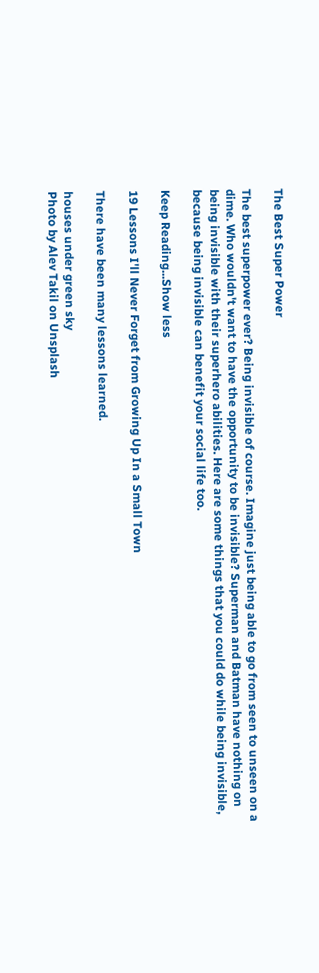The Best Super Power

The best superpower ever? Being invisible of course. Imagine just being able to go from seen to unseen on a dime. Who wouldn't want to have the opportunity to be invisible? Superman and Batman have nothing on being invisible with their superhero abilities. Here are some things that you could do while being invisible, because being invisible can benefit your social life too.

Keep Reading...Show less

19 Lessons I'll Never Forget from Growing Up In a Small Town

There have been many lessons learned.

houses under green sky
Photo by Alev Takil on Unsplash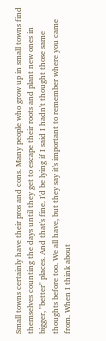Small towns certainly have their pros and cons. Many people who grow up in small towns find themselves counting the days until they get to escape their roots and plant new ones in bigger, "better" places. And that's fine. I'd be lying if I said I hadn't thought those same thoughts before too. We all have, but they say it's important to remember where you came from. When I think about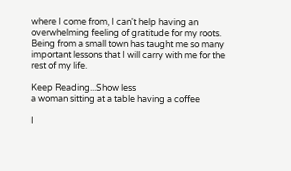where I come from, I can't help having an overwhelming feeling of gratitude for my roots. Being from a small town has taught me so many important lessons that I will carry with me for the rest of my life.

Keep Reading...Show less
a woman sitting at a table having a coffee

I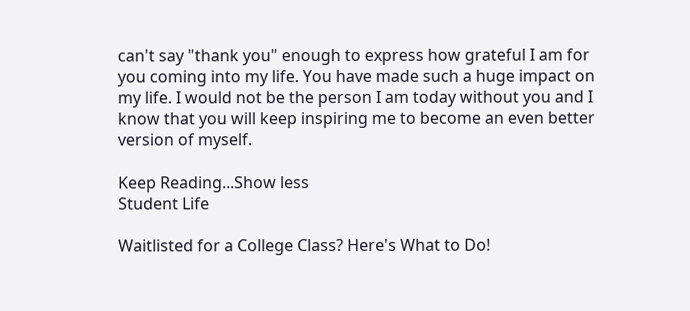can't say "thank you" enough to express how grateful I am for you coming into my life. You have made such a huge impact on my life. I would not be the person I am today without you and I know that you will keep inspiring me to become an even better version of myself.

Keep Reading...Show less
Student Life

Waitlisted for a College Class? Here's What to Do!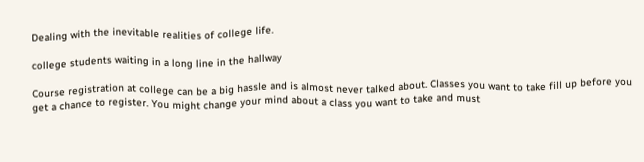Dealing with the inevitable realities of college life.

college students waiting in a long line in the hallway

Course registration at college can be a big hassle and is almost never talked about. Classes you want to take fill up before you get a chance to register. You might change your mind about a class you want to take and must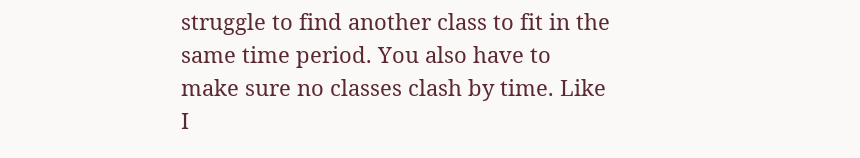struggle to find another class to fit in the same time period. You also have to make sure no classes clash by time. Like I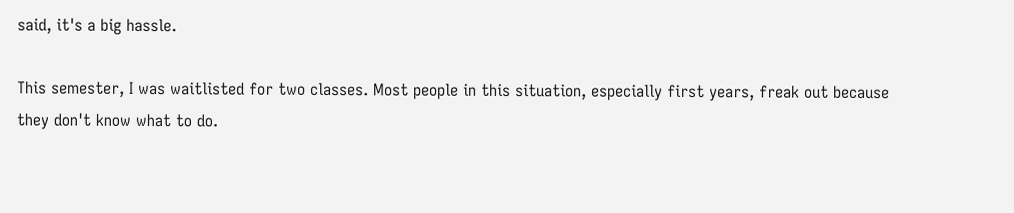said, it's a big hassle.

This semester, I was waitlisted for two classes. Most people in this situation, especially first years, freak out because they don't know what to do.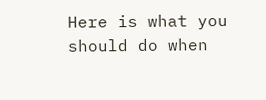Here is what you should do when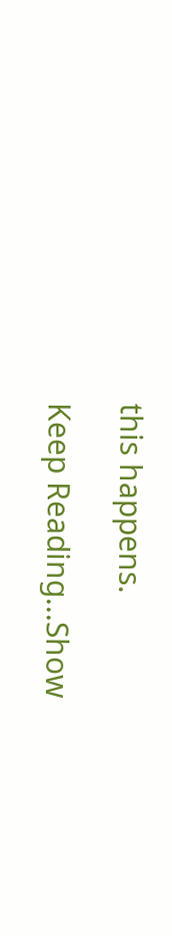this happens.

Keep Reading...Show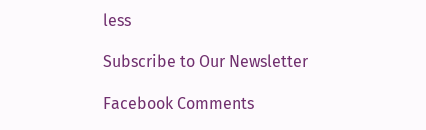less

Subscribe to Our Newsletter

Facebook Comments